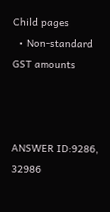Child pages
  • Non-standard GST amounts



ANSWER ID:9286, 32986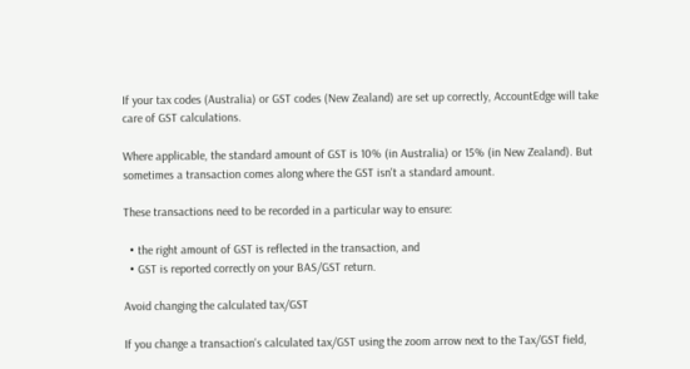If your tax codes (Australia) or GST codes (New Zealand) are set up correctly, AccountEdge will take care of GST calculations.

Where applicable, the standard amount of GST is 10% (in Australia) or 15% (in New Zealand). But sometimes a transaction comes along where the GST isn't a standard amount.

These transactions need to be recorded in a particular way to ensure:

  • the right amount of GST is reflected in the transaction, and
  • GST is reported correctly on your BAS/GST return.

Avoid changing the calculated tax/GST

If you change a transaction's calculated tax/GST using the zoom arrow next to the Tax/GST field,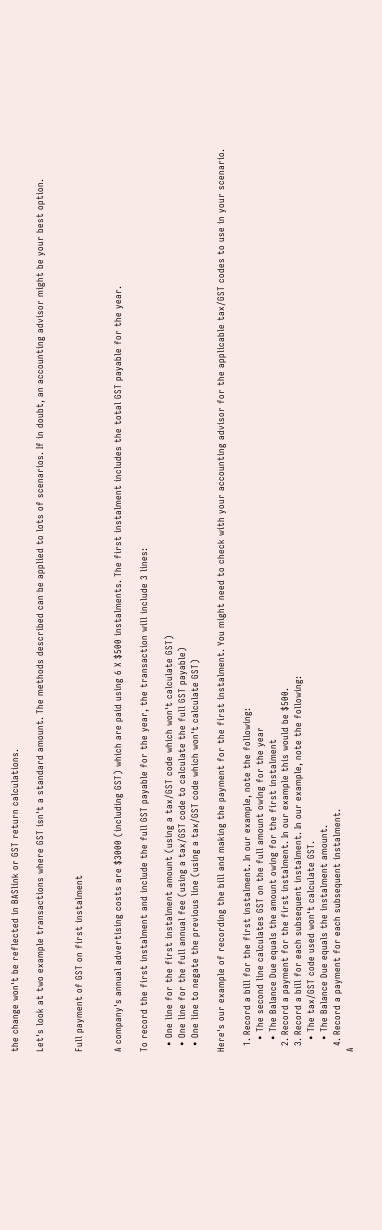the change won't be reflected in BASlink or GST return calculations.

Let's look at two example transactions where GST isn't a standard amount. The methods described can be applied to lots of scenarios. If in doubt, an accounting advisor might be your best option.


Full payment of GST on first instalment


A company's annual advertising costs are $3000 (including GST) which are paid using 6 X $500 instalments. The first instalment includes the total GST payable for the year.

To record the first instalment and include the full GST payable for the year, the transaction will include 3 lines:

  • One line for the first instalment amount (using a tax/GST code which won't calculate GST)
  • One line for the full annual fee (using a tax/GST code to calculate the full GST payable)
  • One line to negate the previous line (using a tax/GST code which won't calculate GST)

Here's our example of recording the bill and making the payment for the first instalment. You might need to check with your accounting advisor for the applicable tax/GST codes to use in your scenario.

  1. Record a bill for the first instalment. In our example, note the following:
    • The second line calculates GST on the full amount owing for the year
    • The Balance Due equals the amount owing for the first instalment
  2. Record a payment for the first instalment. In our example this would be $500.
  3. Record a bill for each subsequent instalment. In our example, note the following:
    • The tax/GST code used won't calculate GST.
    • The Balance Due equals the instalment amount.
  4. Record a payment for each subsequent instalment.
A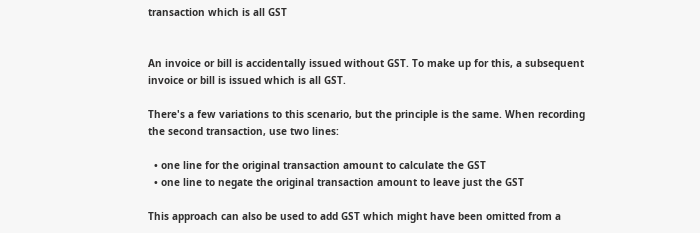transaction which is all GST


An invoice or bill is accidentally issued without GST. To make up for this, a subsequent invoice or bill is issued which is all GST.

There's a few variations to this scenario, but the principle is the same. When recording the second transaction, use two lines:

  • one line for the original transaction amount to calculate the GST
  • one line to negate the original transaction amount to leave just the GST

This approach can also be used to add GST which might have been omitted from a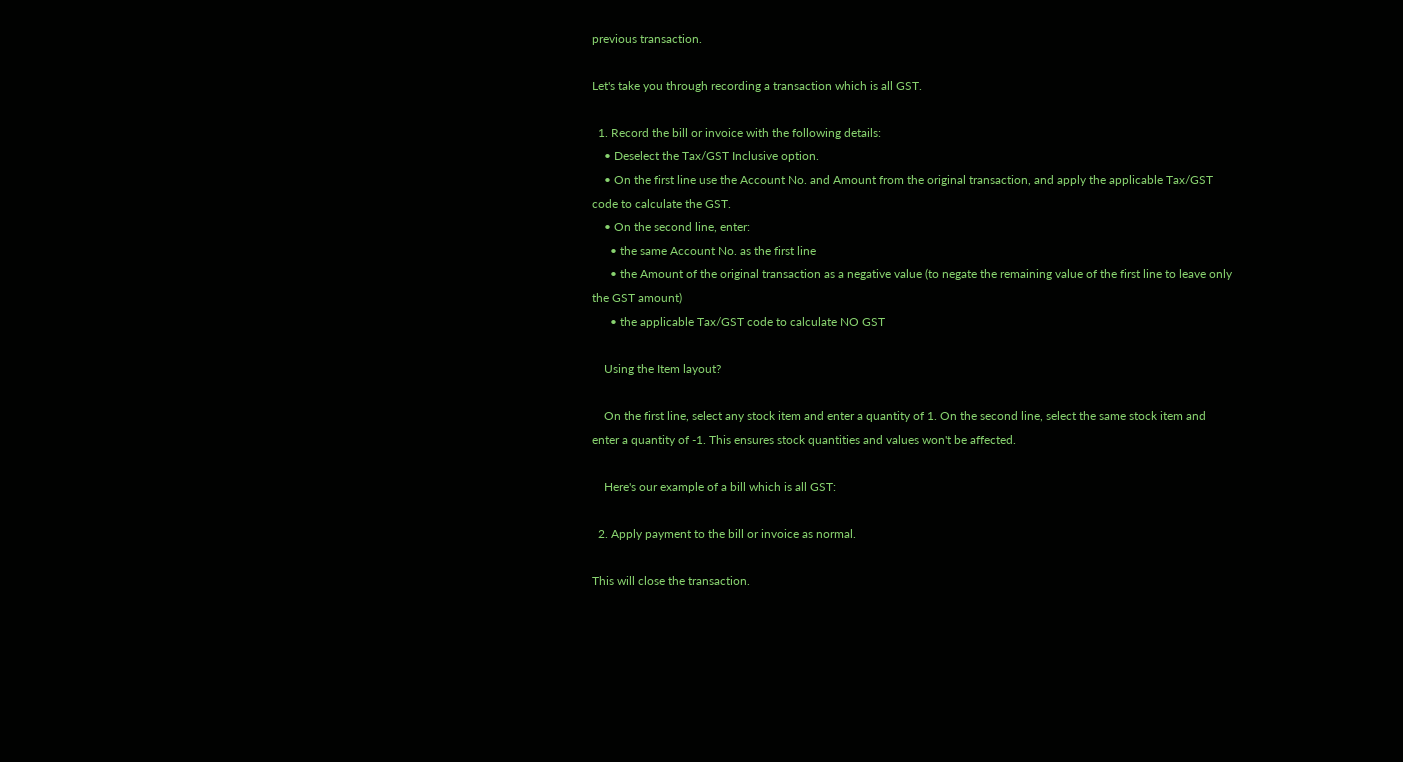previous transaction.

Let's take you through recording a transaction which is all GST.

  1. Record the bill or invoice with the following details:
    • Deselect the Tax/GST Inclusive option.
    • On the first line use the Account No. and Amount from the original transaction, and apply the applicable Tax/GST code to calculate the GST.
    • On the second line, enter:
      • the same Account No. as the first line
      • the Amount of the original transaction as a negative value (to negate the remaining value of the first line to leave only the GST amount)
      • the applicable Tax/GST code to calculate NO GST

    Using the Item layout?

    On the first line, select any stock item and enter a quantity of 1. On the second line, select the same stock item and enter a quantity of -1. This ensures stock quantities and values won't be affected.

    Here's our example of a bill which is all GST:

  2. Apply payment to the bill or invoice as normal.

This will close the transaction.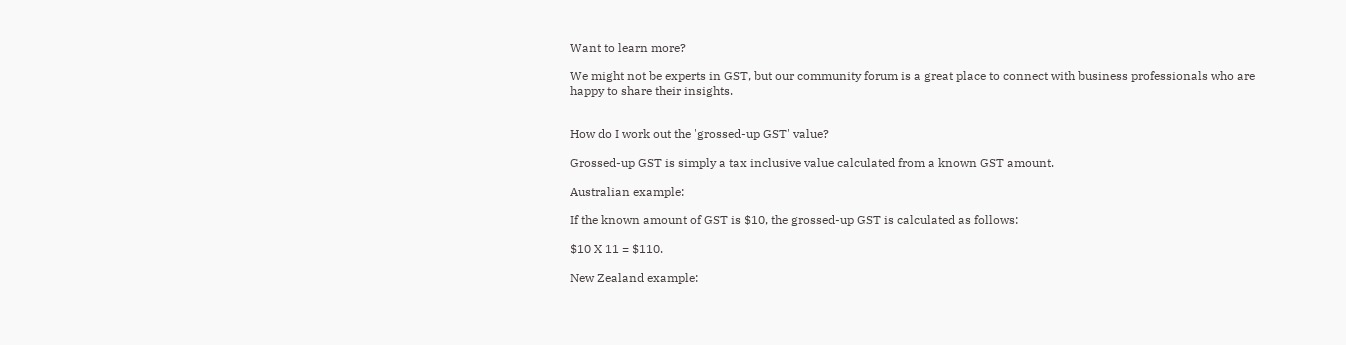Want to learn more?

We might not be experts in GST, but our community forum is a great place to connect with business professionals who are happy to share their insights.


How do I work out the 'grossed-up GST' value?

Grossed-up GST is simply a tax inclusive value calculated from a known GST amount.

Australian example:

If the known amount of GST is $10, the grossed-up GST is calculated as follows:

$10 X 11 = $110.

New Zealand example: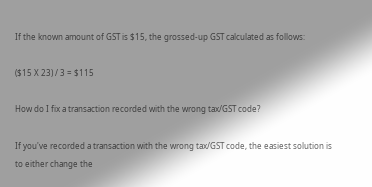If the known amount of GST is $15, the grossed-up GST calculated as follows:

($15 X 23) / 3 = $115

How do I fix a transaction recorded with the wrong tax/GST code?

If you've recorded a transaction with the wrong tax/GST code, the easiest solution is to either change the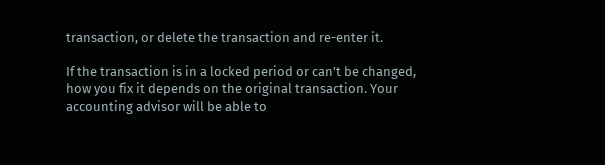transaction, or delete the transaction and re-enter it.

If the transaction is in a locked period or can't be changed, how you fix it depends on the original transaction. Your accounting advisor will be able to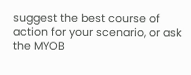suggest the best course of action for your scenario, or ask the MYOB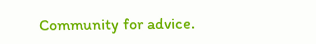Community for advice.